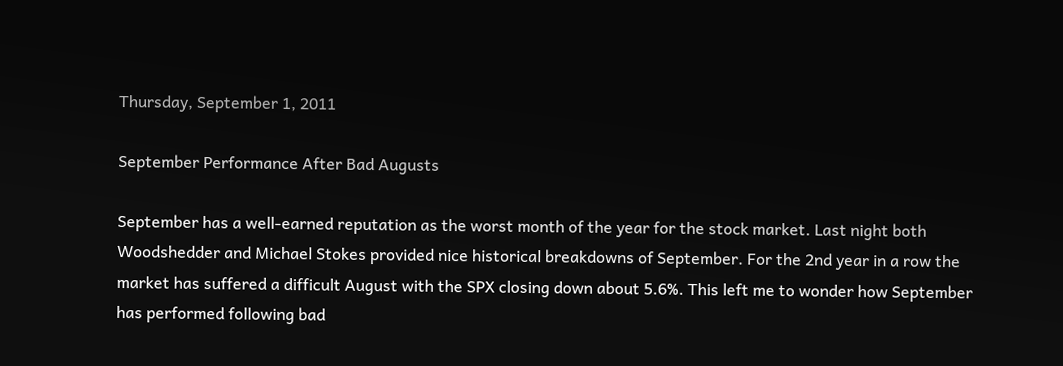Thursday, September 1, 2011

September Performance After Bad Augusts

September has a well-earned reputation as the worst month of the year for the stock market. Last night both Woodshedder and Michael Stokes provided nice historical breakdowns of September. For the 2nd year in a row the market has suffered a difficult August with the SPX closing down about 5.6%. This left me to wonder how September has performed following bad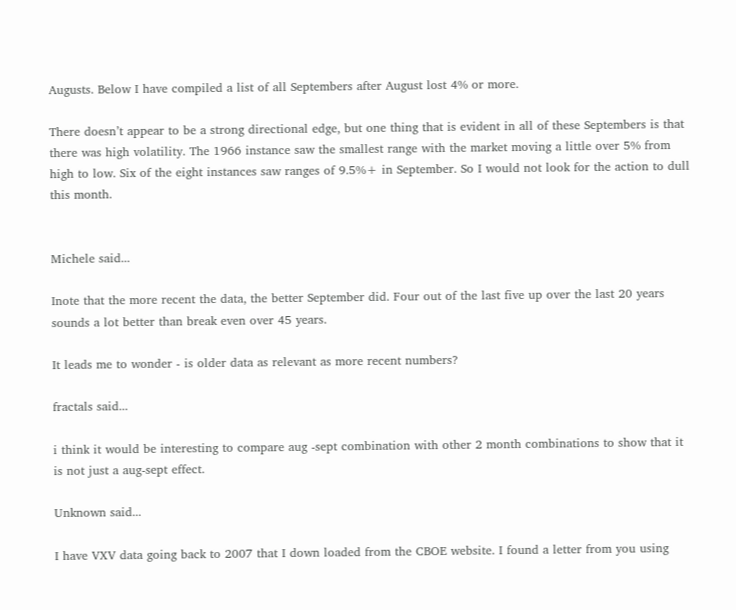Augusts. Below I have compiled a list of all Septembers after August lost 4% or more.

There doesn’t appear to be a strong directional edge, but one thing that is evident in all of these Septembers is that there was high volatility. The 1966 instance saw the smallest range with the market moving a little over 5% from high to low. Six of the eight instances saw ranges of 9.5%+ in September. So I would not look for the action to dull this month.


Michele said...

Inote that the more recent the data, the better September did. Four out of the last five up over the last 20 years sounds a lot better than break even over 45 years.

It leads me to wonder - is older data as relevant as more recent numbers?

fractals said...

i think it would be interesting to compare aug -sept combination with other 2 month combinations to show that it is not just a aug-sept effect.

Unknown said...

I have VXV data going back to 2007 that I down loaded from the CBOE website. I found a letter from you using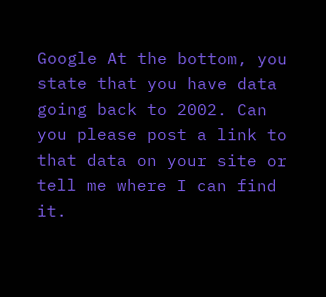Google At the bottom, you state that you have data going back to 2002. Can you please post a link to that data on your site or tell me where I can find it.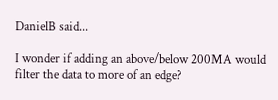DanielB said...

I wonder if adding an above/below 200MA would filter the data to more of an edge?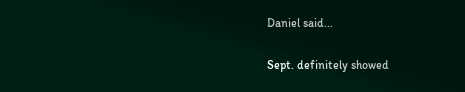Daniel said...

Sept. definitely showed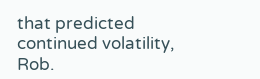that predicted continued volatility, Rob.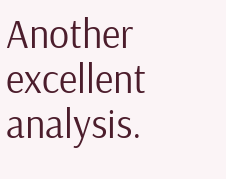Another excellent analysis.